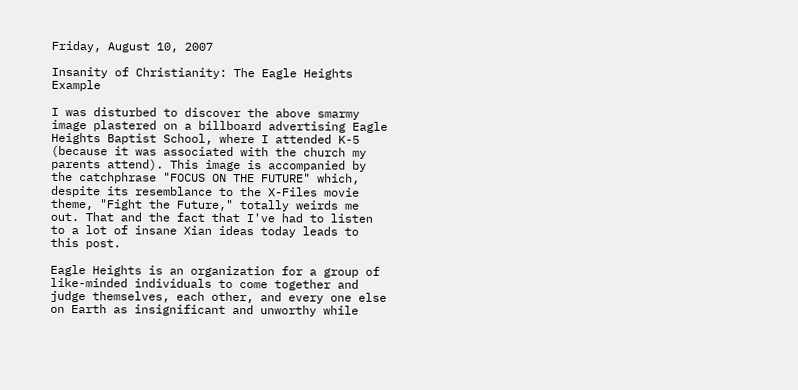Friday, August 10, 2007

Insanity of Christianity: The Eagle Heights Example

I was disturbed to discover the above smarmy image plastered on a billboard advertising Eagle Heights Baptist School, where I attended K-5 (because it was associated with the church my parents attend). This image is accompanied by the catchphrase "FOCUS ON THE FUTURE" which, despite its resemblance to the X-Files movie theme, "Fight the Future," totally weirds me out. That and the fact that I've had to listen to a lot of insane Xian ideas today leads to this post.

Eagle Heights is an organization for a group of like-minded individuals to come together and judge themselves, each other, and every one else on Earth as insignificant and unworthy while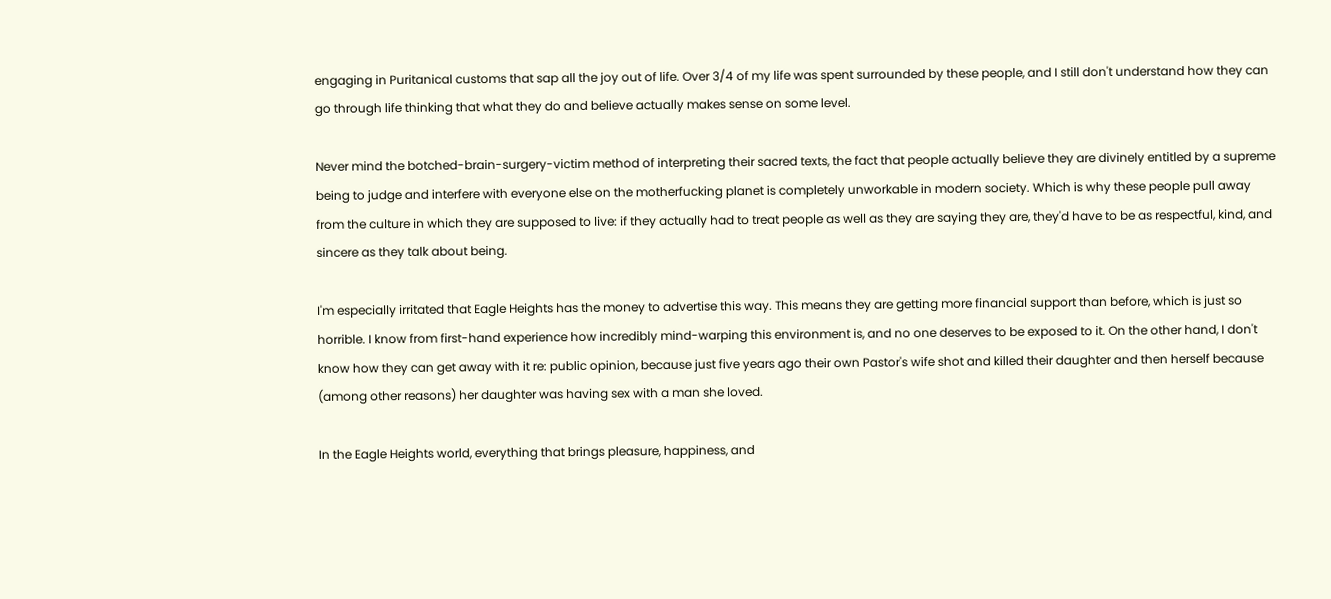engaging in Puritanical customs that sap all the joy out of life. Over 3/4 of my life was spent surrounded by these people, and I still don't understand how they can go through life thinking that what they do and believe actually makes sense on some level.

Never mind the botched-brain-surgery-victim method of interpreting their sacred texts, the fact that people actually believe they are divinely entitled by a supreme being to judge and interfere with everyone else on the motherfucking planet is completely unworkable in modern society. Which is why these people pull away from the culture in which they are supposed to live: if they actually had to treat people as well as they are saying they are, they'd have to be as respectful, kind, and sincere as they talk about being.

I'm especially irritated that Eagle Heights has the money to advertise this way. This means they are getting more financial support than before, which is just so horrible. I know from first-hand experience how incredibly mind-warping this environment is, and no one deserves to be exposed to it. On the other hand, I don't know how they can get away with it re: public opinion, because just five years ago their own Pastor's wife shot and killed their daughter and then herself because (among other reasons) her daughter was having sex with a man she loved.

In the Eagle Heights world, everything that brings pleasure, happiness, and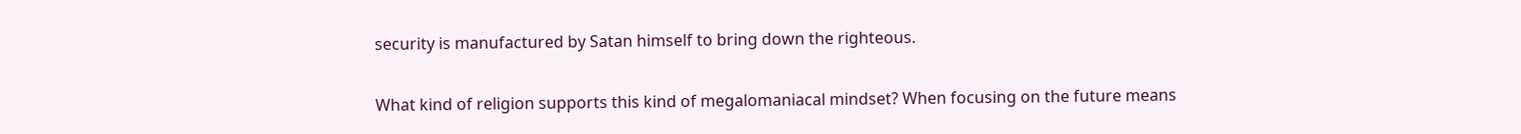security is manufactured by Satan himself to bring down the righteous.

What kind of religion supports this kind of megalomaniacal mindset? When focusing on the future means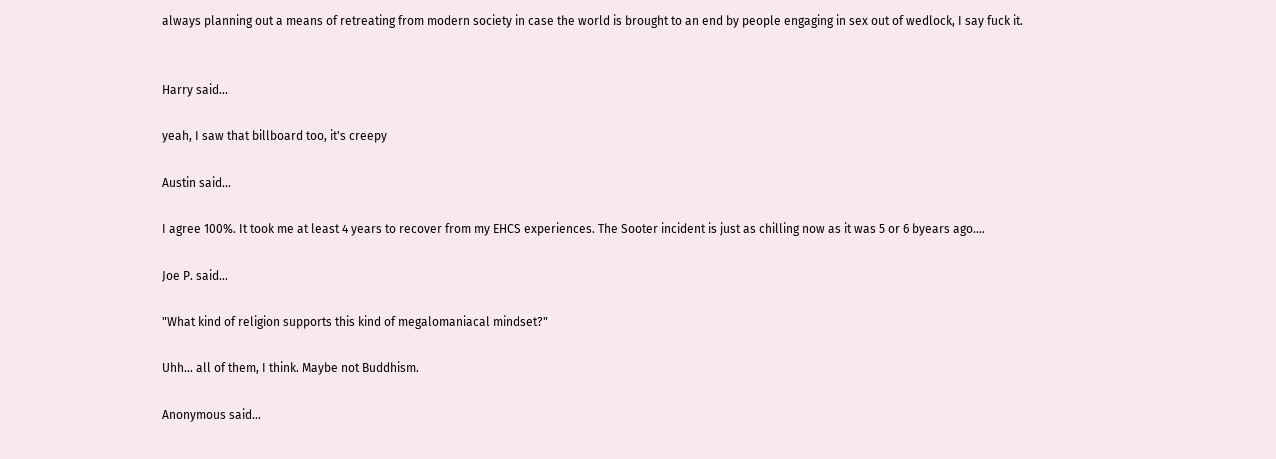always planning out a means of retreating from modern society in case the world is brought to an end by people engaging in sex out of wedlock, I say fuck it.


Harry said...

yeah, I saw that billboard too, it's creepy

Austin said...

I agree 100%. It took me at least 4 years to recover from my EHCS experiences. The Sooter incident is just as chilling now as it was 5 or 6 byears ago....

Joe P. said...

"What kind of religion supports this kind of megalomaniacal mindset?"

Uhh... all of them, I think. Maybe not Buddhism.

Anonymous said...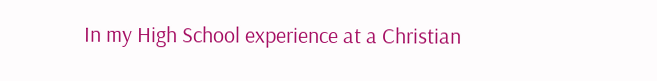In my High School experience at a Christian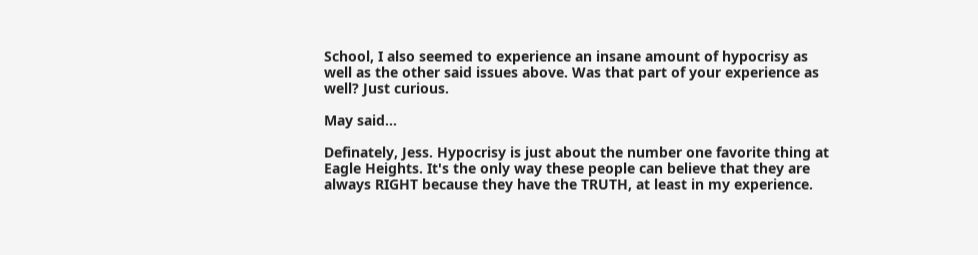School, I also seemed to experience an insane amount of hypocrisy as well as the other said issues above. Was that part of your experience as well? Just curious.

May said...

Definately, Jess. Hypocrisy is just about the number one favorite thing at Eagle Heights. It's the only way these people can believe that they are always RIGHT because they have the TRUTH, at least in my experience.